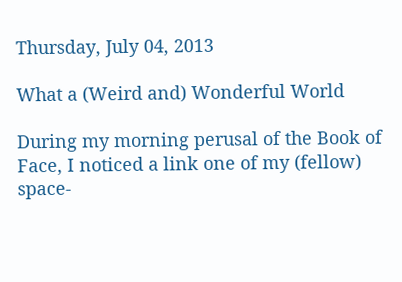Thursday, July 04, 2013

What a (Weird and) Wonderful World

During my morning perusal of the Book of Face, I noticed a link one of my (fellow) space-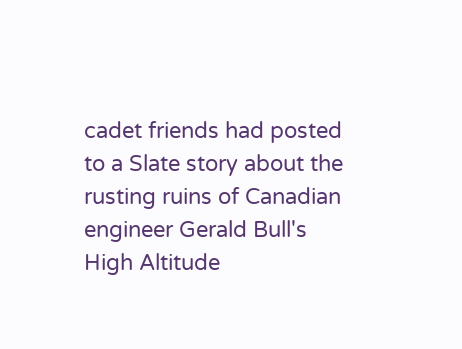cadet friends had posted to a Slate story about the rusting ruins of Canadian engineer Gerald Bull's High Altitude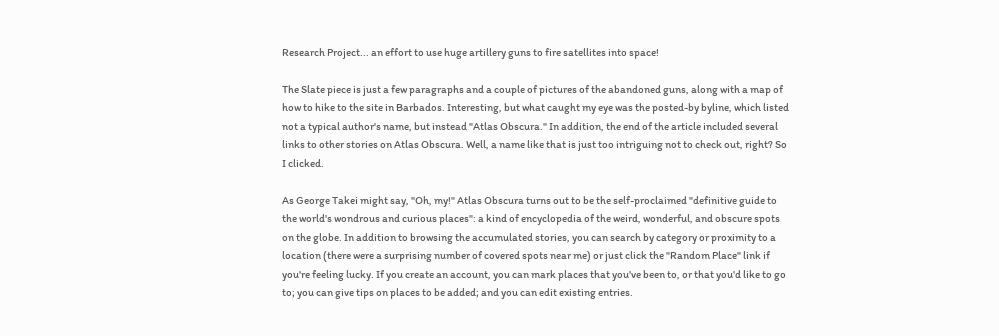Research Project... an effort to use huge artillery guns to fire satellites into space!

The Slate piece is just a few paragraphs and a couple of pictures of the abandoned guns, along with a map of how to hike to the site in Barbados. Interesting, but what caught my eye was the posted-by byline, which listed not a typical author's name, but instead "Atlas Obscura." In addition, the end of the article included several links to other stories on Atlas Obscura. Well, a name like that is just too intriguing not to check out, right? So I clicked.

As George Takei might say, "Oh, my!" Atlas Obscura turns out to be the self-proclaimed "definitive guide to the world's wondrous and curious places": a kind of encyclopedia of the weird, wonderful, and obscure spots on the globe. In addition to browsing the accumulated stories, you can search by category or proximity to a location (there were a surprising number of covered spots near me) or just click the "Random Place" link if you're feeling lucky. If you create an account, you can mark places that you've been to, or that you'd like to go to; you can give tips on places to be added; and you can edit existing entries.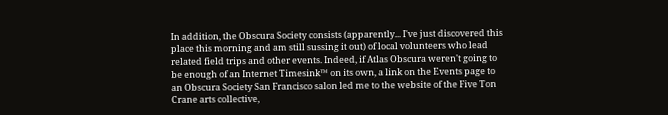In addition, the Obscura Society consists (apparently... I've just discovered this place this morning and am still sussing it out) of local volunteers who lead related field trips and other events. Indeed, if Atlas Obscura weren't going to be enough of an Internet Timesink™ on its own, a link on the Events page to an Obscura Society San Francisco salon led me to the website of the Five Ton Crane arts collective,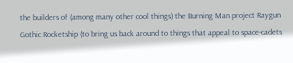the builders of (among many other cool things) the Burning Man project Raygun Gothic Rocketship (to bring us back around to things that appeal to space-cadets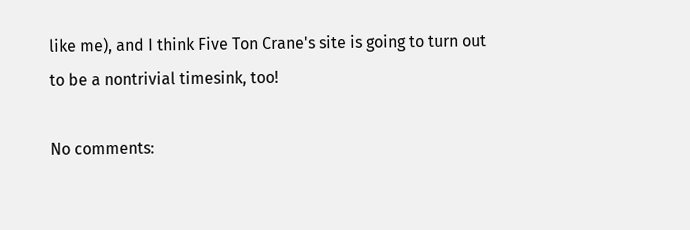like me), and I think Five Ton Crane's site is going to turn out to be a nontrivial timesink, too!

No comments: